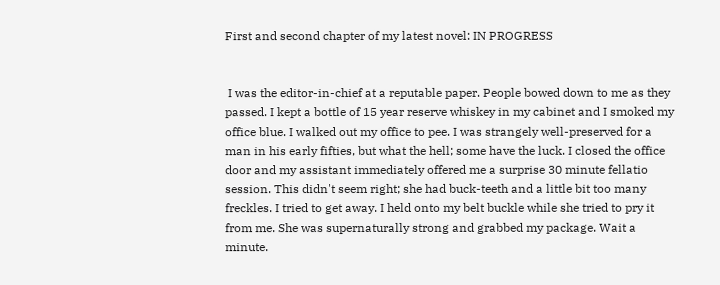First and second chapter of my latest novel: IN PROGRESS


 I was the editor-in-chief at a reputable paper. People bowed down to me as they passed. I kept a bottle of 15 year reserve whiskey in my cabinet and I smoked my office blue. I walked out my office to pee. I was strangely well-preserved for a man in his early fifties, but what the hell; some have the luck. I closed the office door and my assistant immediately offered me a surprise 30 minute fellatio session. This didn't seem right; she had buck-teeth and a little bit too many freckles. I tried to get away. I held onto my belt buckle while she tried to pry it from me. She was supernaturally strong and grabbed my package. Wait a minute.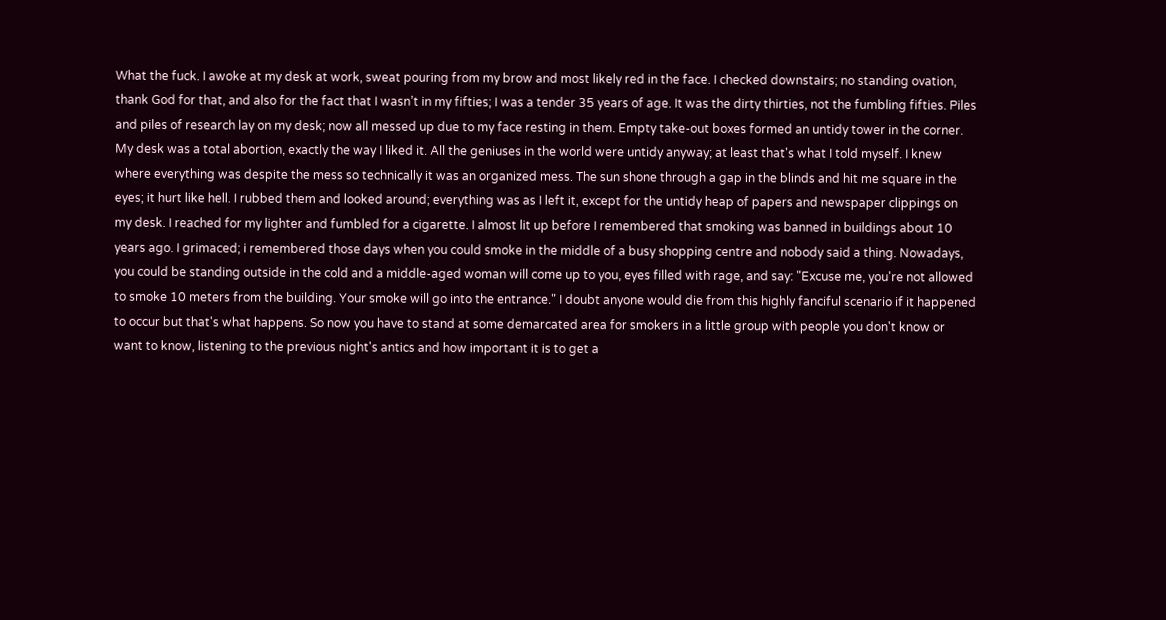What the fuck. I awoke at my desk at work, sweat pouring from my brow and most likely red in the face. I checked downstairs; no standing ovation, thank God for that, and also for the fact that I wasn’t in my fifties; I was a tender 35 years of age. It was the dirty thirties, not the fumbling fifties. Piles and piles of research lay on my desk; now all messed up due to my face resting in them. Empty take-out boxes formed an untidy tower in the corner. My desk was a total abortion, exactly the way I liked it. All the geniuses in the world were untidy anyway; at least that's what I told myself. I knew where everything was despite the mess so technically it was an organized mess. The sun shone through a gap in the blinds and hit me square in the eyes; it hurt like hell. I rubbed them and looked around; everything was as I left it, except for the untidy heap of papers and newspaper clippings on my desk. I reached for my lighter and fumbled for a cigarette. I almost lit up before I remembered that smoking was banned in buildings about 10 years ago. I grimaced; i remembered those days when you could smoke in the middle of a busy shopping centre and nobody said a thing. Nowadays, you could be standing outside in the cold and a middle-aged woman will come up to you, eyes filled with rage, and say: "Excuse me, you're not allowed to smoke 10 meters from the building. Your smoke will go into the entrance." I doubt anyone would die from this highly fanciful scenario if it happened to occur but that's what happens. So now you have to stand at some demarcated area for smokers in a little group with people you don't know or want to know, listening to the previous night's antics and how important it is to get a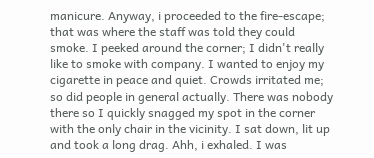manicure. Anyway, i proceeded to the fire-escape; that was where the staff was told they could smoke. I peeked around the corner; I didn't really like to smoke with company. I wanted to enjoy my cigarette in peace and quiet. Crowds irritated me; so did people in general actually. There was nobody there so I quickly snagged my spot in the corner with the only chair in the vicinity. I sat down, lit up and took a long drag. Ahh, i exhaled. I was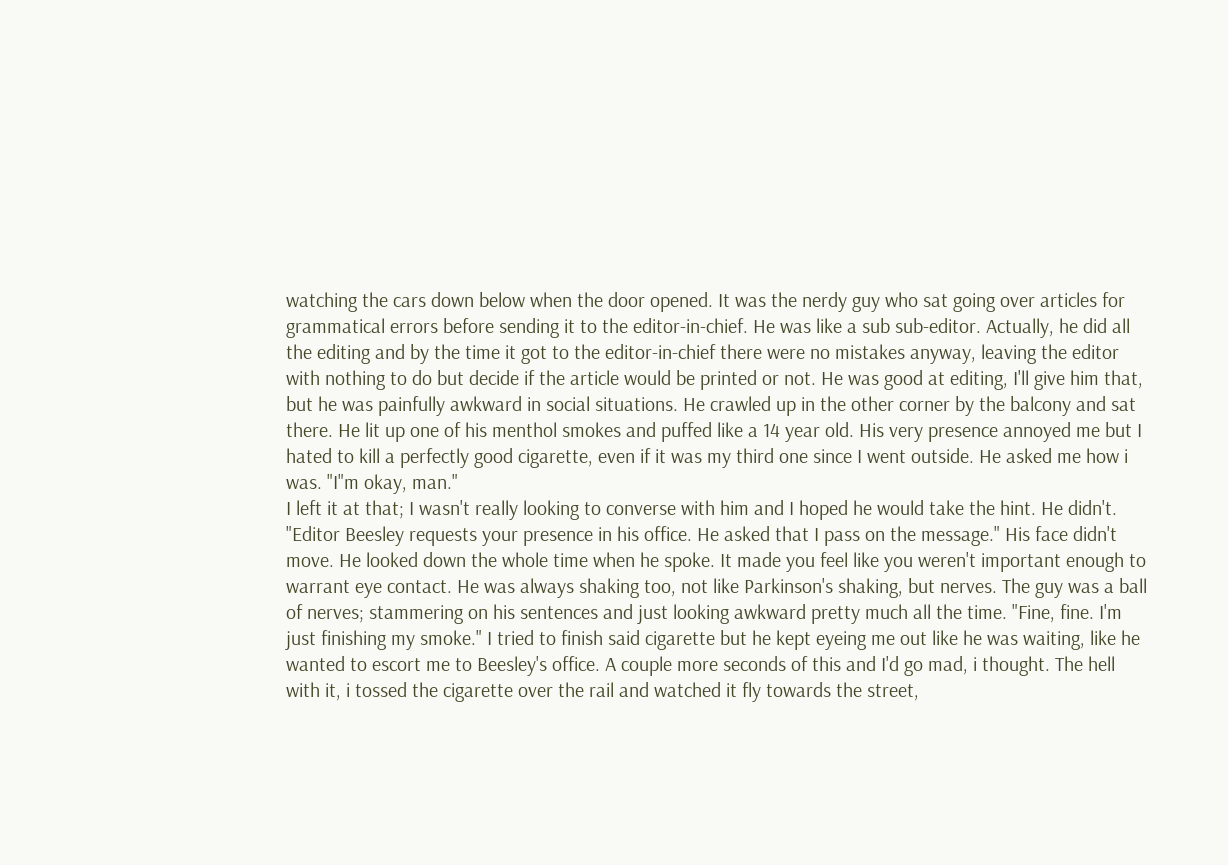watching the cars down below when the door opened. It was the nerdy guy who sat going over articles for grammatical errors before sending it to the editor-in-chief. He was like a sub sub-editor. Actually, he did all the editing and by the time it got to the editor-in-chief there were no mistakes anyway, leaving the editor with nothing to do but decide if the article would be printed or not. He was good at editing, I'll give him that, but he was painfully awkward in social situations. He crawled up in the other corner by the balcony and sat there. He lit up one of his menthol smokes and puffed like a 14 year old. His very presence annoyed me but I hated to kill a perfectly good cigarette, even if it was my third one since I went outside. He asked me how i was. "I"m okay, man."
I left it at that; I wasn't really looking to converse with him and I hoped he would take the hint. He didn't. "Editor Beesley requests your presence in his office. He asked that I pass on the message." His face didn't move. He looked down the whole time when he spoke. It made you feel like you weren't important enough to warrant eye contact. He was always shaking too, not like Parkinson's shaking, but nerves. The guy was a ball of nerves; stammering on his sentences and just looking awkward pretty much all the time. "Fine, fine. I'm just finishing my smoke." I tried to finish said cigarette but he kept eyeing me out like he was waiting, like he wanted to escort me to Beesley's office. A couple more seconds of this and I'd go mad, i thought. The hell with it, i tossed the cigarette over the rail and watched it fly towards the street,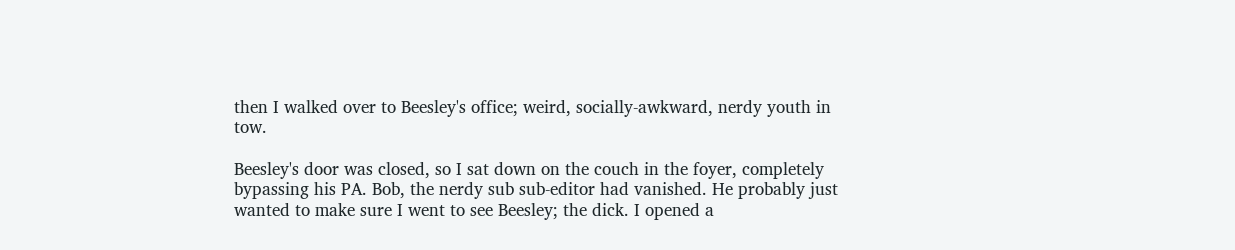then I walked over to Beesley's office; weird, socially-awkward, nerdy youth in tow.

Beesley's door was closed, so I sat down on the couch in the foyer, completely bypassing his PA. Bob, the nerdy sub sub-editor had vanished. He probably just wanted to make sure I went to see Beesley; the dick. I opened a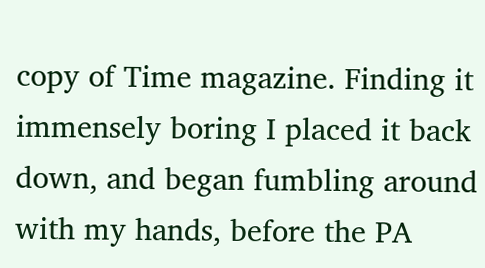copy of Time magazine. Finding it immensely boring I placed it back down, and began fumbling around with my hands, before the PA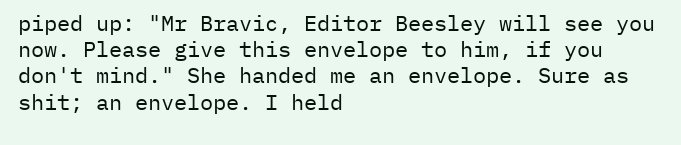piped up: "Mr Bravic, Editor Beesley will see you now. Please give this envelope to him, if you don't mind." She handed me an envelope. Sure as shit; an envelope. I held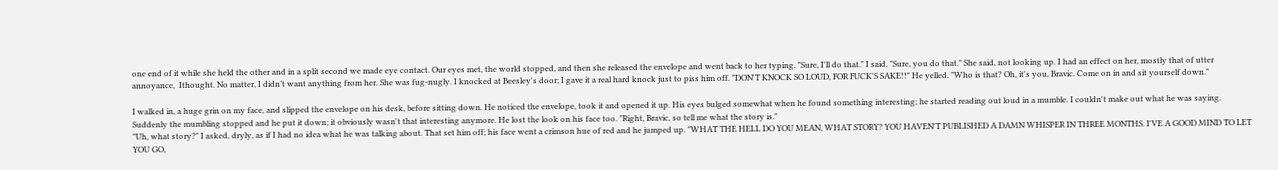one end of it while she held the other and in a split second we made eye contact. Our eyes met, the world stopped, and then she released the envelope and went back to her typing. "Sure, I'll do that." I said. "Sure, you do that." She said, not looking up. I had an effect on her, mostly that of utter annoyance,  Ithought. No matter, I didn’t want anything from her. She was fug-nugly. I knocked at Beesley's door; I gave it a real hard knock just to piss him off. "DON'T KNOCK SO LOUD, FOR FUCK'S SAKE!!" He yelled. "Who is that? Oh, it's you, Bravic. Come on in and sit yourself down."

I walked in, a huge grin on my face, and slipped the envelope on his desk, before sitting down. He noticed the envelope, took it and opened it up. His eyes bulged somewhat when he found something interesting; he started reading out loud in a mumble. I couldn't make out what he was saying. Suddenly the mumbling stopped and he put it down; it obviously wasn't that interesting anymore. He lost the look on his face too. "Right, Bravic, so tell me what the story is."
"Uh, what story?" I asked, dryly, as if I had no idea what he was talking about. That set him off; his face went a crimson hue of red and he jumped up. "WHAT THE HELL DO YOU MEAN, WHAT STORY? YOU HAVEN'T PUBLISHED A DAMN WHISPER IN THREE MONTHS. I'VE A GOOD MIND TO LET YOU GO,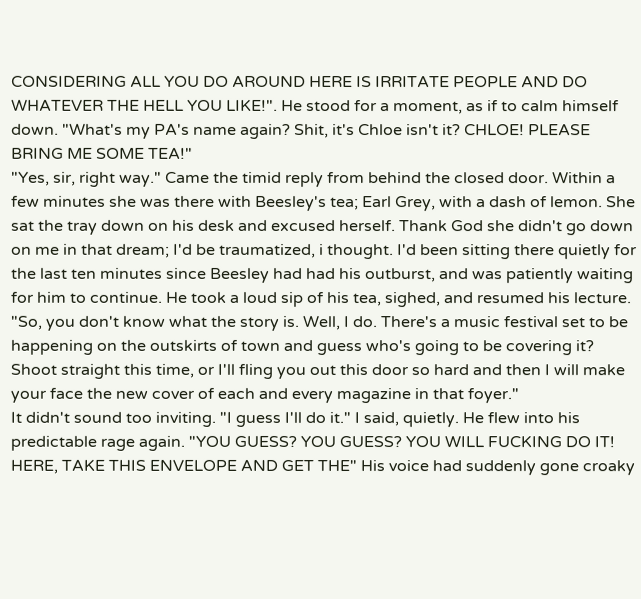CONSIDERING ALL YOU DO AROUND HERE IS IRRITATE PEOPLE AND DO WHATEVER THE HELL YOU LIKE!". He stood for a moment, as if to calm himself down. "What's my PA's name again? Shit, it's Chloe isn't it? CHLOE! PLEASE BRING ME SOME TEA!"
"Yes, sir, right way." Came the timid reply from behind the closed door. Within a few minutes she was there with Beesley's tea; Earl Grey, with a dash of lemon. She sat the tray down on his desk and excused herself. Thank God she didn't go down on me in that dream; I'd be traumatized, i thought. I'd been sitting there quietly for the last ten minutes since Beesley had had his outburst, and was patiently waiting for him to continue. He took a loud sip of his tea, sighed, and resumed his lecture.
"So, you don't know what the story is. Well, I do. There's a music festival set to be happening on the outskirts of town and guess who's going to be covering it? Shoot straight this time, or I'll fling you out this door so hard and then I will make your face the new cover of each and every magazine in that foyer."
It didn't sound too inviting. "I guess I'll do it." I said, quietly. He flew into his predictable rage again. "YOU GUESS? YOU GUESS? YOU WILL FUCKING DO IT! HERE, TAKE THIS ENVELOPE AND GET THE" His voice had suddenly gone croaky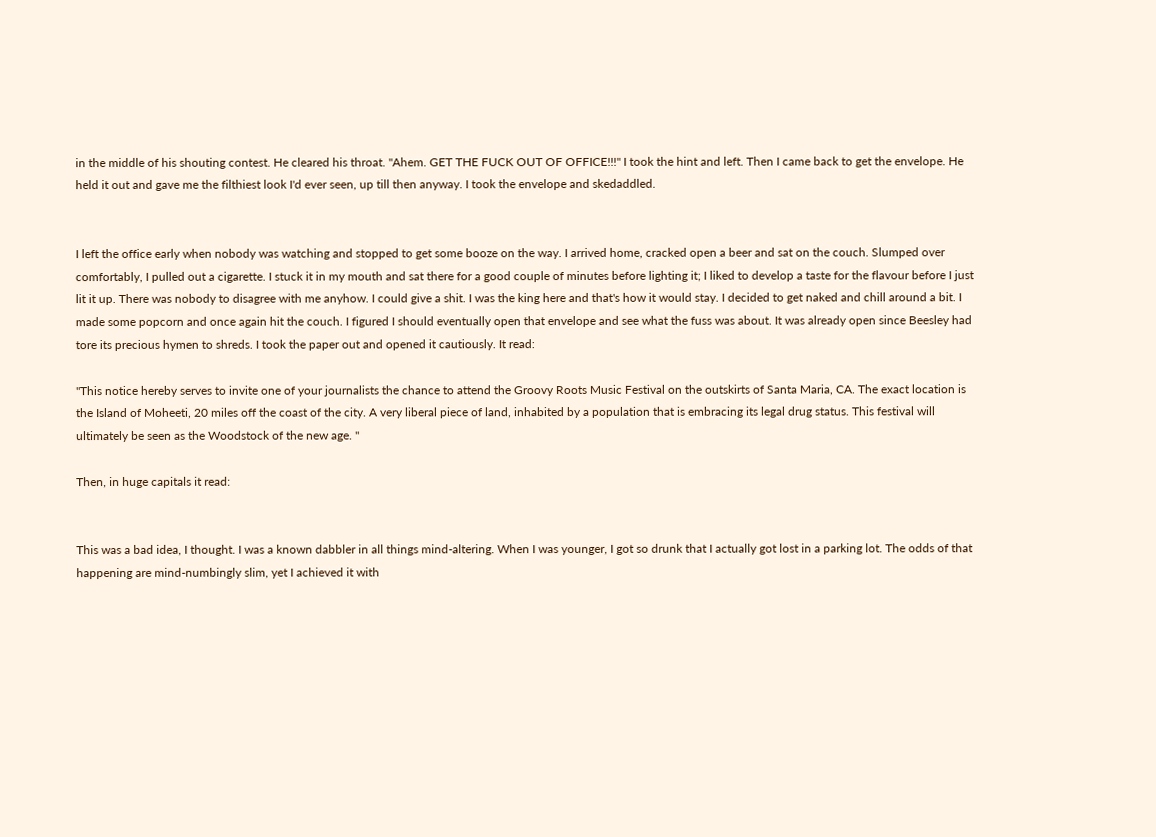in the middle of his shouting contest. He cleared his throat. "Ahem. GET THE FUCK OUT OF OFFICE!!!" I took the hint and left. Then I came back to get the envelope. He held it out and gave me the filthiest look I'd ever seen, up till then anyway. I took the envelope and skedaddled.


I left the office early when nobody was watching and stopped to get some booze on the way. I arrived home, cracked open a beer and sat on the couch. Slumped over comfortably, I pulled out a cigarette. I stuck it in my mouth and sat there for a good couple of minutes before lighting it; I liked to develop a taste for the flavour before I just lit it up. There was nobody to disagree with me anyhow. I could give a shit. I was the king here and that's how it would stay. I decided to get naked and chill around a bit. I made some popcorn and once again hit the couch. I figured I should eventually open that envelope and see what the fuss was about. It was already open since Beesley had tore its precious hymen to shreds. I took the paper out and opened it cautiously. It read:

"This notice hereby serves to invite one of your journalists the chance to attend the Groovy Roots Music Festival on the outskirts of Santa Maria, CA. The exact location is the Island of Moheeti, 20 miles off the coast of the city. A very liberal piece of land, inhabited by a population that is embracing its legal drug status. This festival will ultimately be seen as the Woodstock of the new age. "

Then, in huge capitals it read:


This was a bad idea, I thought. I was a known dabbler in all things mind-altering. When I was younger, I got so drunk that I actually got lost in a parking lot. The odds of that happening are mind-numbingly slim, yet I achieved it with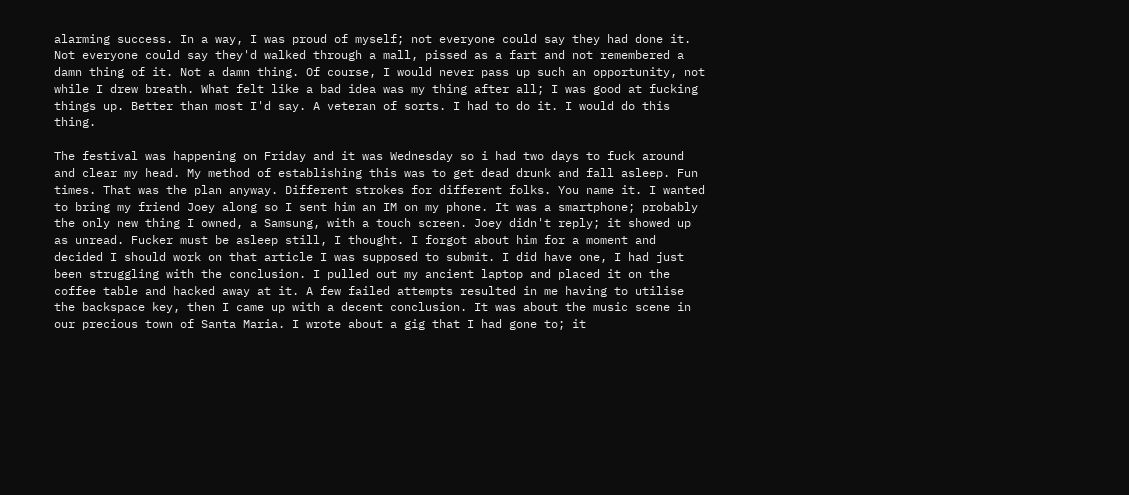alarming success. In a way, I was proud of myself; not everyone could say they had done it. Not everyone could say they'd walked through a mall, pissed as a fart and not remembered a damn thing of it. Not a damn thing. Of course, I would never pass up such an opportunity, not while I drew breath. What felt like a bad idea was my thing after all; I was good at fucking things up. Better than most I'd say. A veteran of sorts. I had to do it. I would do this thing.

The festival was happening on Friday and it was Wednesday so i had two days to fuck around and clear my head. My method of establishing this was to get dead drunk and fall asleep. Fun times. That was the plan anyway. Different strokes for different folks. You name it. I wanted to bring my friend Joey along so I sent him an IM on my phone. It was a smartphone; probably the only new thing I owned, a Samsung, with a touch screen. Joey didn't reply; it showed up as unread. Fucker must be asleep still, I thought. I forgot about him for a moment and decided I should work on that article I was supposed to submit. I did have one, I had just been struggling with the conclusion. I pulled out my ancient laptop and placed it on the coffee table and hacked away at it. A few failed attempts resulted in me having to utilise the backspace key, then I came up with a decent conclusion. It was about the music scene in our precious town of Santa Maria. I wrote about a gig that I had gone to; it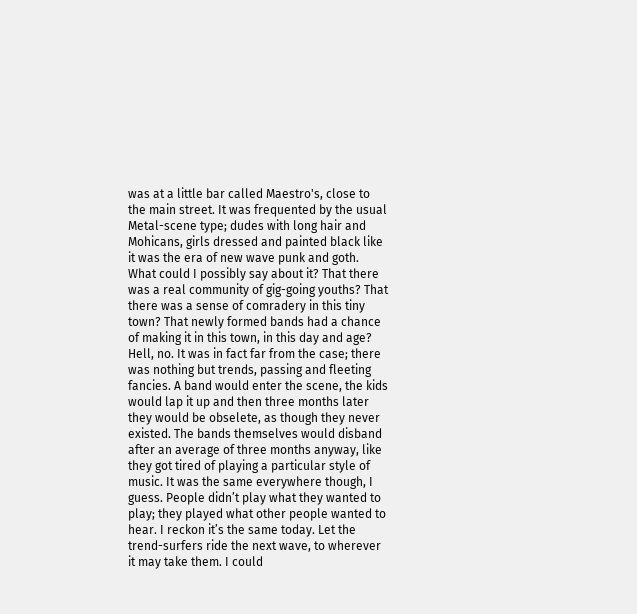was at a little bar called Maestro's, close to the main street. It was frequented by the usual Metal-scene type; dudes with long hair and Mohicans, girls dressed and painted black like it was the era of new wave punk and goth. What could I possibly say about it? That there was a real community of gig-going youths? That there was a sense of comradery in this tiny town? That newly formed bands had a chance of making it in this town, in this day and age? Hell, no. It was in fact far from the case; there was nothing but trends, passing and fleeting fancies. A band would enter the scene, the kids would lap it up and then three months later they would be obselete, as though they never existed. The bands themselves would disband after an average of three months anyway, like they got tired of playing a particular style of music. It was the same everywhere though, I guess. People didn’t play what they wanted to play; they played what other people wanted to hear. I reckon it’s the same today. Let the trend-surfers ride the next wave, to wherever it may take them. I could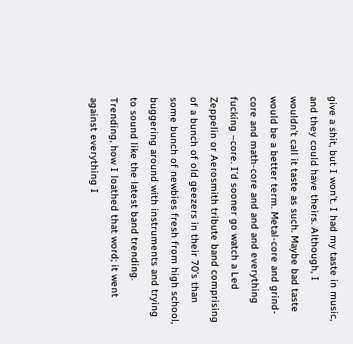give a shit, but I won’t. I had my taste in music, and they could have theirs. Although, I wouldn’t call it taste as such. Maybe bad taste would be a better term. Metal-core and grind-core and math-core and and and everything fucking –core. I’d sooner go watch a Led Zeppelin or Aerosmith tribute band comprising of a bunch of old geezers in their 70’s than some bunch of newbies fresh from high school, buggering around with instruments and trying to sound like the latest band trending. Trending, how I loathed that word; it went against everything I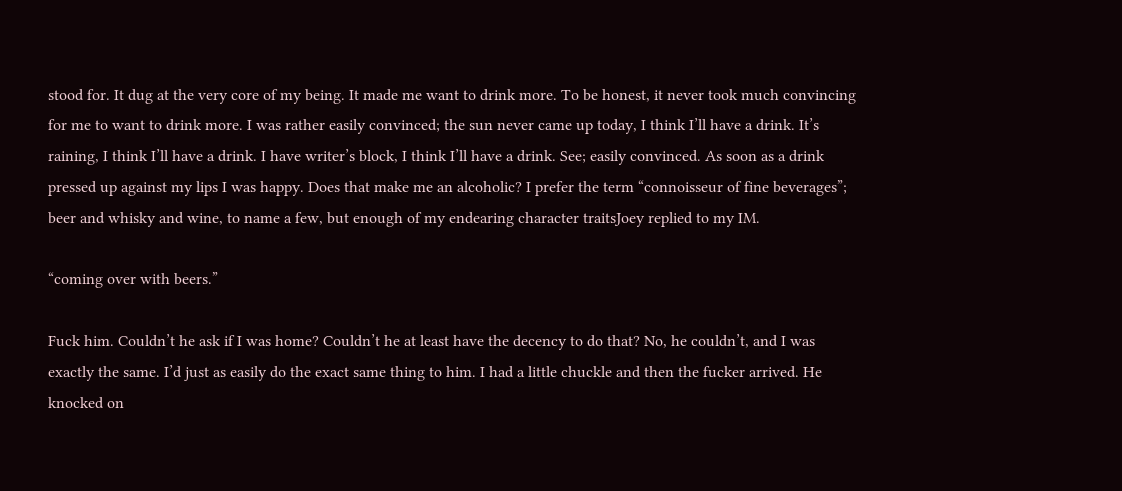stood for. It dug at the very core of my being. It made me want to drink more. To be honest, it never took much convincing for me to want to drink more. I was rather easily convinced; the sun never came up today, I think I’ll have a drink. It’s raining, I think I’ll have a drink. I have writer’s block, I think I’ll have a drink. See; easily convinced. As soon as a drink pressed up against my lips I was happy. Does that make me an alcoholic? I prefer the term “connoisseur of fine beverages”; beer and whisky and wine, to name a few, but enough of my endearing character traitsJoey replied to my IM.

“coming over with beers.”

Fuck him. Couldn’t he ask if I was home? Couldn’t he at least have the decency to do that? No, he couldn’t, and I was exactly the same. I’d just as easily do the exact same thing to him. I had a little chuckle and then the fucker arrived. He knocked on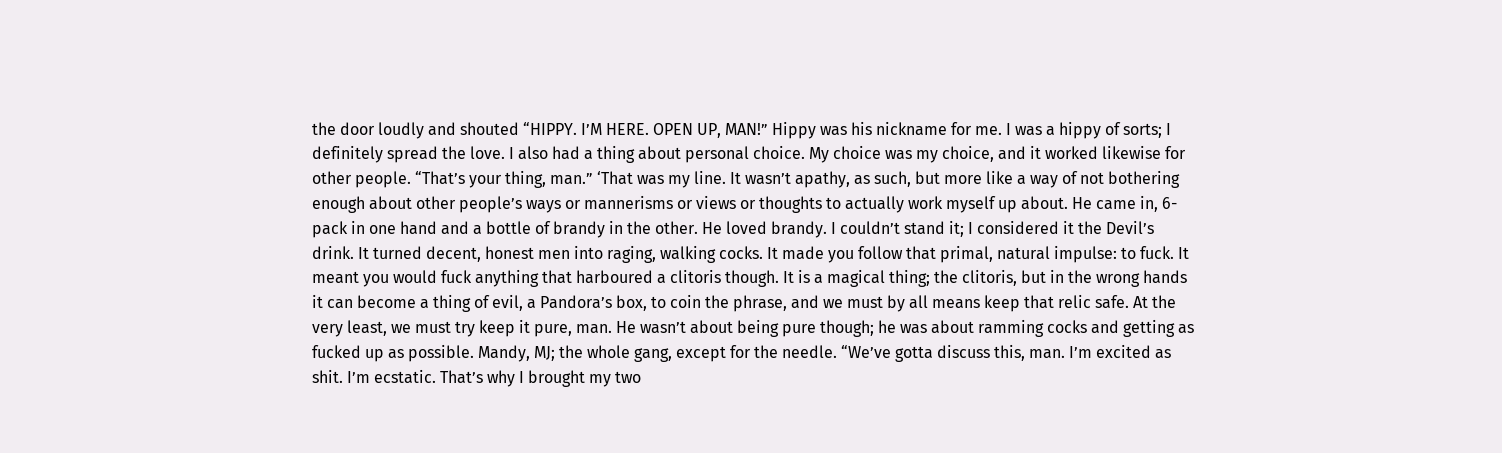the door loudly and shouted “HIPPY. I’M HERE. OPEN UP, MAN!” Hippy was his nickname for me. I was a hippy of sorts; I definitely spread the love. I also had a thing about personal choice. My choice was my choice, and it worked likewise for other people. “That’s your thing, man.” ‘That was my line. It wasn’t apathy, as such, but more like a way of not bothering enough about other people’s ways or mannerisms or views or thoughts to actually work myself up about. He came in, 6-pack in one hand and a bottle of brandy in the other. He loved brandy. I couldn’t stand it; I considered it the Devil’s drink. It turned decent, honest men into raging, walking cocks. It made you follow that primal, natural impulse: to fuck. It meant you would fuck anything that harboured a clitoris though. It is a magical thing; the clitoris, but in the wrong hands it can become a thing of evil, a Pandora’s box, to coin the phrase, and we must by all means keep that relic safe. At the very least, we must try keep it pure, man. He wasn’t about being pure though; he was about ramming cocks and getting as fucked up as possible. Mandy, MJ; the whole gang, except for the needle. “We’ve gotta discuss this, man. I’m excited as shit. I’m ecstatic. That’s why I brought my two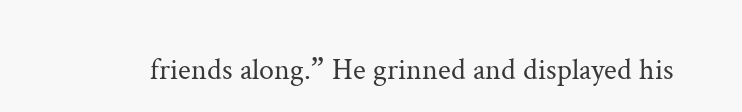friends along.” He grinned and displayed his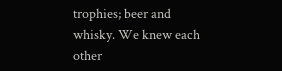trophies; beer and whisky. We knew each other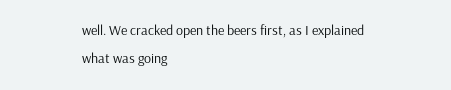well. We cracked open the beers first, as I explained what was going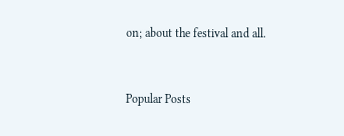on; about the festival and all.


Popular Posts